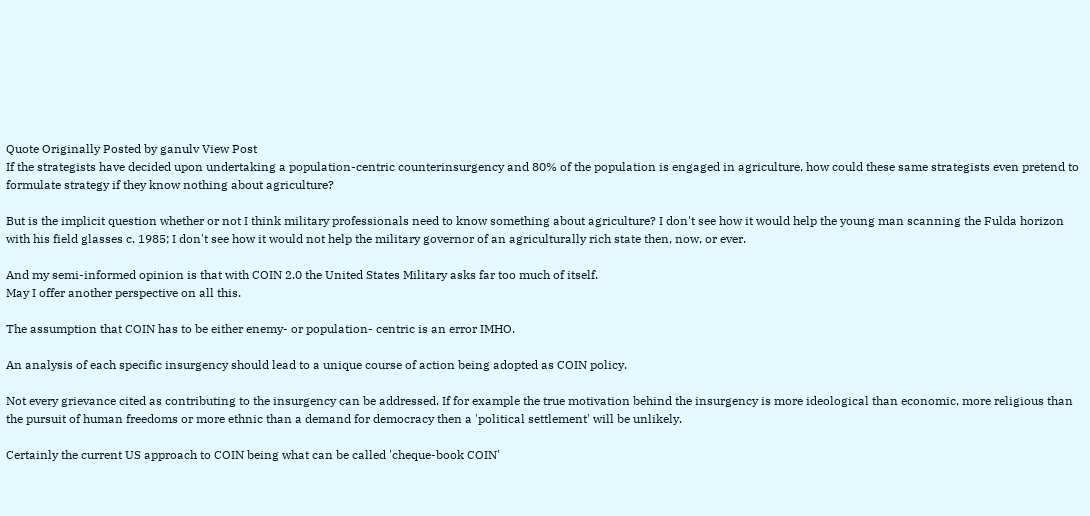Quote Originally Posted by ganulv View Post
If the strategists have decided upon undertaking a population-centric counterinsurgency and 80% of the population is engaged in agriculture, how could these same strategists even pretend to formulate strategy if they know nothing about agriculture?

But is the implicit question whether or not I think military professionals need to know something about agriculture? I don't see how it would help the young man scanning the Fulda horizon with his field glasses c. 1985; I don't see how it would not help the military governor of an agriculturally rich state then, now, or ever.

And my semi-informed opinion is that with COIN 2.0 the United States Military asks far too much of itself.
May I offer another perspective on all this.

The assumption that COIN has to be either enemy- or population- centric is an error IMHO.

An analysis of each specific insurgency should lead to a unique course of action being adopted as COIN policy.

Not every grievance cited as contributing to the insurgency can be addressed. If for example the true motivation behind the insurgency is more ideological than economic, more religious than the pursuit of human freedoms or more ethnic than a demand for democracy then a 'political settlement' will be unlikely.

Certainly the current US approach to COIN being what can be called 'cheque-book COIN'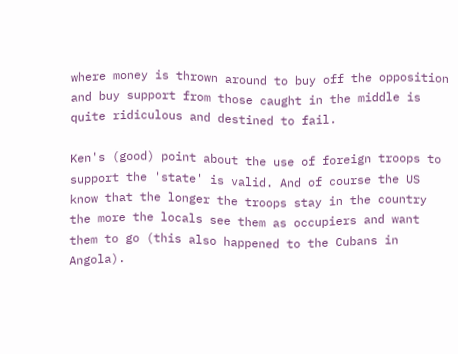where money is thrown around to buy off the opposition and buy support from those caught in the middle is quite ridiculous and destined to fail.

Ken's (good) point about the use of foreign troops to support the 'state' is valid. And of course the US know that the longer the troops stay in the country the more the locals see them as occupiers and want them to go (this also happened to the Cubans in Angola).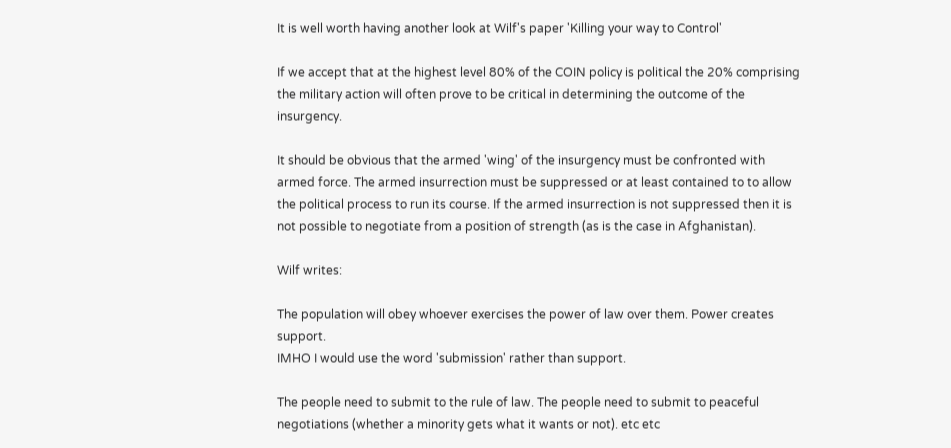It is well worth having another look at Wilf's paper 'Killing your way to Control'

If we accept that at the highest level 80% of the COIN policy is political the 20% comprising the military action will often prove to be critical in determining the outcome of the insurgency.

It should be obvious that the armed 'wing' of the insurgency must be confronted with armed force. The armed insurrection must be suppressed or at least contained to to allow the political process to run its course. If the armed insurrection is not suppressed then it is not possible to negotiate from a position of strength (as is the case in Afghanistan).

Wilf writes:

The population will obey whoever exercises the power of law over them. Power creates support.
IMHO I would use the word 'submission' rather than support.

The people need to submit to the rule of law. The people need to submit to peaceful negotiations (whether a minority gets what it wants or not). etc etc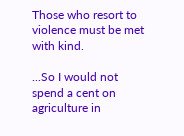Those who resort to violence must be met with kind.

...So I would not spend a cent on agriculture in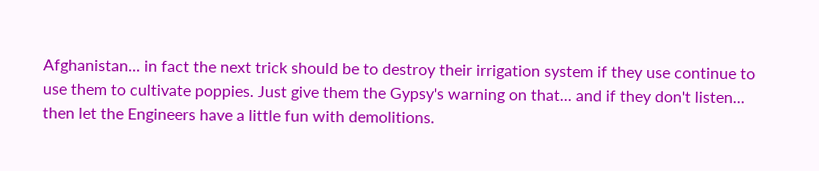Afghanistan... in fact the next trick should be to destroy their irrigation system if they use continue to use them to cultivate poppies. Just give them the Gypsy's warning on that... and if they don't listen... then let the Engineers have a little fun with demolitions.